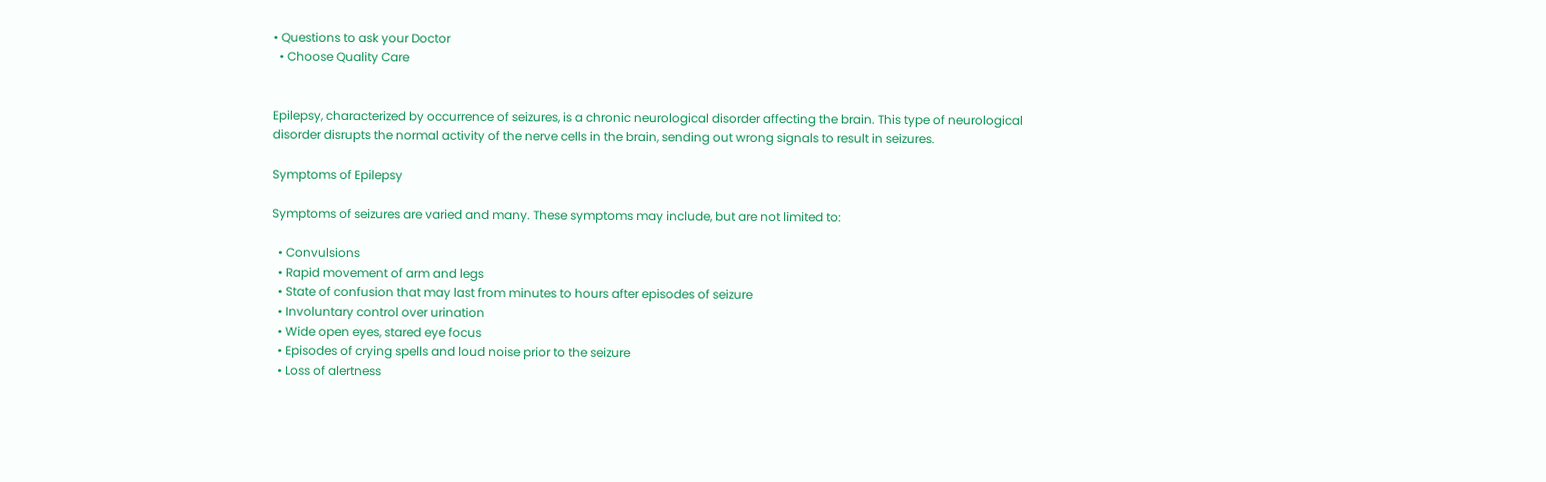• Questions to ask your Doctor
  • Choose Quality Care


Epilepsy, characterized by occurrence of seizures, is a chronic neurological disorder affecting the brain. This type of neurological disorder disrupts the normal activity of the nerve cells in the brain, sending out wrong signals to result in seizures.

Symptoms of Epilepsy

Symptoms of seizures are varied and many. These symptoms may include, but are not limited to:

  • Convulsions
  • Rapid movement of arm and legs
  • State of confusion that may last from minutes to hours after episodes of seizure
  • Involuntary control over urination
  • Wide open eyes, stared eye focus
  • Episodes of crying spells and loud noise prior to the seizure
  • Loss of alertness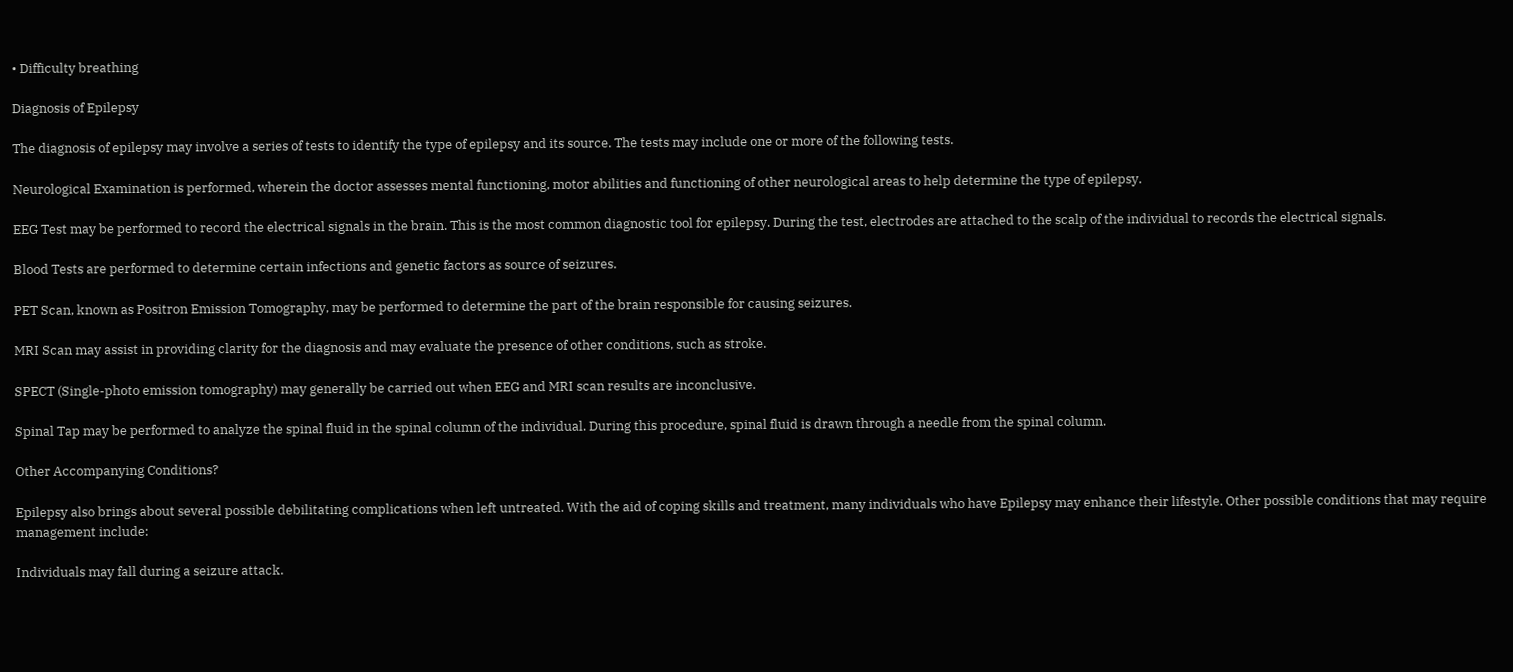• Difficulty breathing

Diagnosis of Epilepsy

The diagnosis of epilepsy may involve a series of tests to identify the type of epilepsy and its source. The tests may include one or more of the following tests.

Neurological Examination is performed, wherein the doctor assesses mental functioning, motor abilities and functioning of other neurological areas to help determine the type of epilepsy.

EEG Test may be performed to record the electrical signals in the brain. This is the most common diagnostic tool for epilepsy. During the test, electrodes are attached to the scalp of the individual to records the electrical signals.

Blood Tests are performed to determine certain infections and genetic factors as source of seizures.

PET Scan, known as Positron Emission Tomography, may be performed to determine the part of the brain responsible for causing seizures.

MRI Scan may assist in providing clarity for the diagnosis and may evaluate the presence of other conditions, such as stroke.

SPECT (Single-photo emission tomography) may generally be carried out when EEG and MRI scan results are inconclusive.

Spinal Tap may be performed to analyze the spinal fluid in the spinal column of the individual. During this procedure, spinal fluid is drawn through a needle from the spinal column.

Other Accompanying Conditions?

Epilepsy also brings about several possible debilitating complications when left untreated. With the aid of coping skills and treatment, many individuals who have Epilepsy may enhance their lifestyle. Other possible conditions that may require management include:

Individuals may fall during a seizure attack.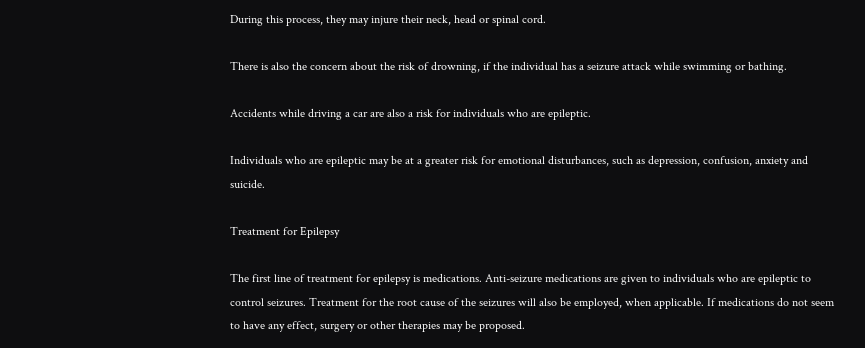During this process, they may injure their neck, head or spinal cord.

There is also the concern about the risk of drowning, if the individual has a seizure attack while swimming or bathing.

Accidents while driving a car are also a risk for individuals who are epileptic.

Individuals who are epileptic may be at a greater risk for emotional disturbances, such as depression, confusion, anxiety and suicide.

Treatment for Epilepsy

The first line of treatment for epilepsy is medications. Anti-seizure medications are given to individuals who are epileptic to control seizures. Treatment for the root cause of the seizures will also be employed, when applicable. If medications do not seem to have any effect, surgery or other therapies may be proposed.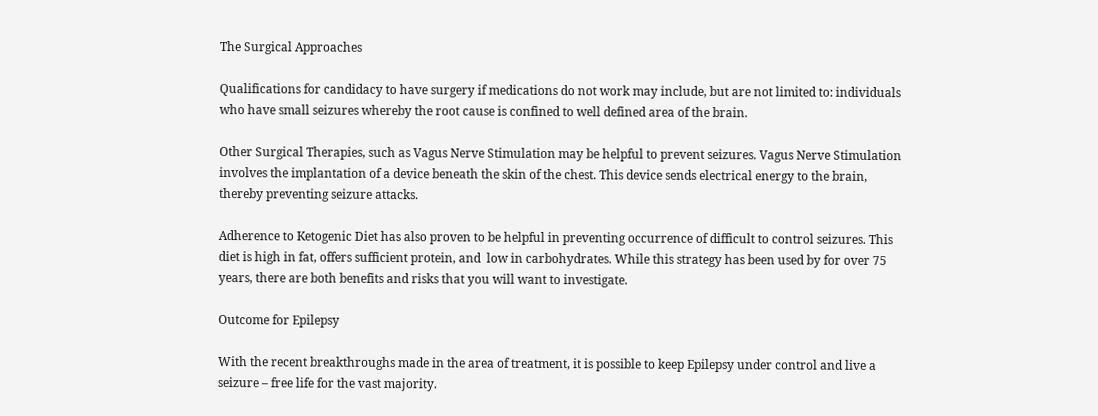The Surgical Approaches

Qualifications for candidacy to have surgery if medications do not work may include, but are not limited to: individuals who have small seizures whereby the root cause is confined to well defined area of the brain.

Other Surgical Therapies, such as Vagus Nerve Stimulation may be helpful to prevent seizures. Vagus Nerve Stimulation involves the implantation of a device beneath the skin of the chest. This device sends electrical energy to the brain, thereby preventing seizure attacks.

Adherence to Ketogenic Diet has also proven to be helpful in preventing occurrence of difficult to control seizures. This diet is high in fat, offers sufficient protein, and  low in carbohydrates. While this strategy has been used by for over 75 years, there are both benefits and risks that you will want to investigate.

Outcome for Epilepsy

With the recent breakthroughs made in the area of treatment, it is possible to keep Epilepsy under control and live a seizure – free life for the vast majority.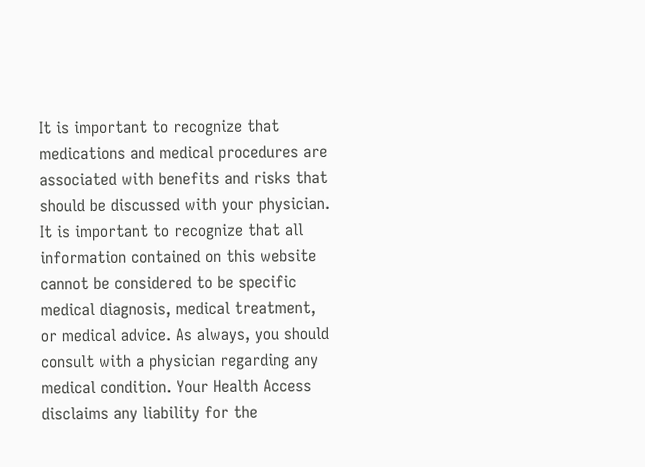It is important to recognize that medications and medical procedures are associated with benefits and risks that should be discussed with your physician. It is important to recognize that all information contained on this website cannot be considered to be specific medical diagnosis, medical treatment, or medical advice. As always, you should consult with a physician regarding any medical condition. Your Health Access disclaims any liability for the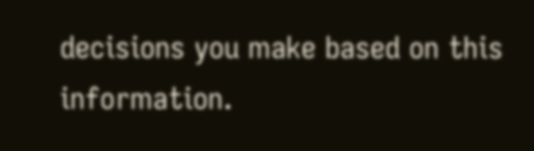decisions you make based on this information.